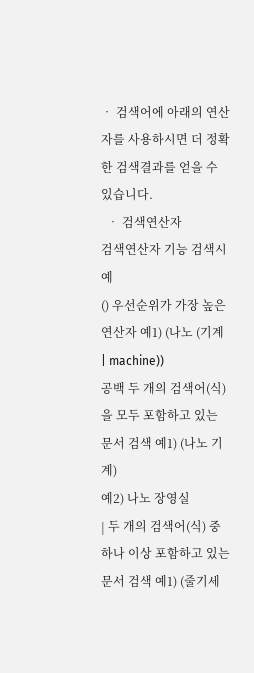• 검색어에 아래의 연산자를 사용하시면 더 정확한 검색결과를 얻을 수 있습니다.
  • 검색연산자
검색연산자 기능 검색시 예
() 우선순위가 가장 높은 연산자 예1) (나노 (기계 | machine))
공백 두 개의 검색어(식)을 모두 포함하고 있는 문서 검색 예1) (나노 기계)
예2) 나노 장영실
| 두 개의 검색어(식) 중 하나 이상 포함하고 있는 문서 검색 예1) (줄기세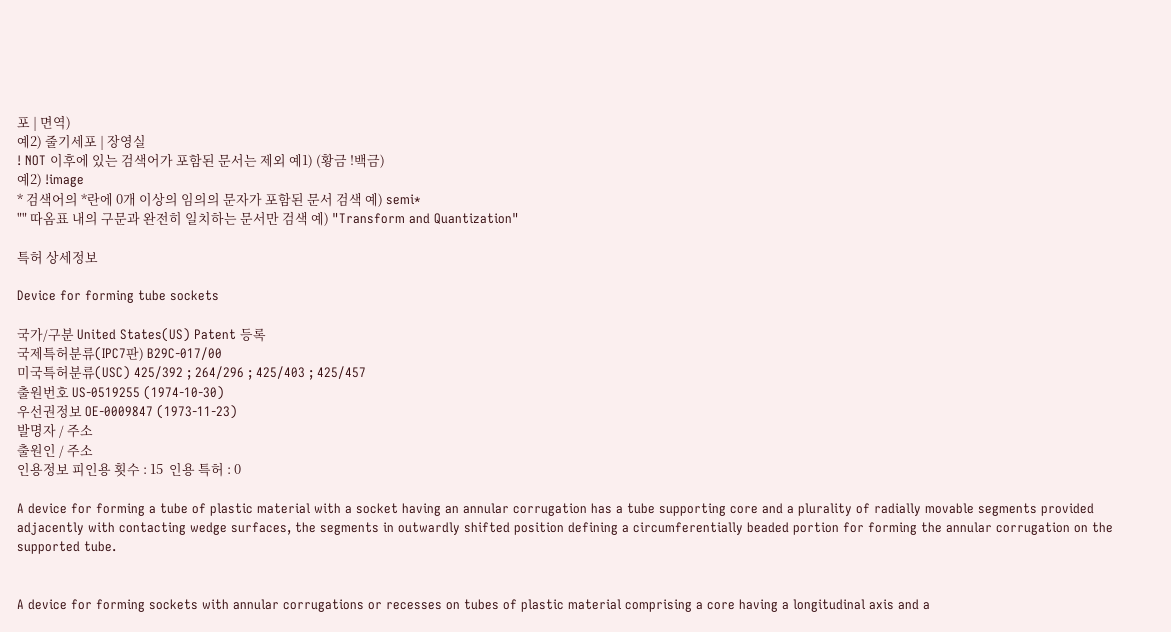포 | 면역)
예2) 줄기세포 | 장영실
! NOT 이후에 있는 검색어가 포함된 문서는 제외 예1) (황금 !백금)
예2) !image
* 검색어의 *란에 0개 이상의 임의의 문자가 포함된 문서 검색 예) semi*
"" 따옴표 내의 구문과 완전히 일치하는 문서만 검색 예) "Transform and Quantization"

특허 상세정보

Device for forming tube sockets

국가/구분 United States(US) Patent 등록
국제특허분류(IPC7판) B29C-017/00
미국특허분류(USC) 425/392 ; 264/296 ; 425/403 ; 425/457
출원번호 US-0519255 (1974-10-30)
우선권정보 OE-0009847 (1973-11-23)
발명자 / 주소
출원인 / 주소
인용정보 피인용 횟수 : 15  인용 특허 : 0

A device for forming a tube of plastic material with a socket having an annular corrugation has a tube supporting core and a plurality of radially movable segments provided adjacently with contacting wedge surfaces, the segments in outwardly shifted position defining a circumferentially beaded portion for forming the annular corrugation on the supported tube.


A device for forming sockets with annular corrugations or recesses on tubes of plastic material comprising a core having a longitudinal axis and a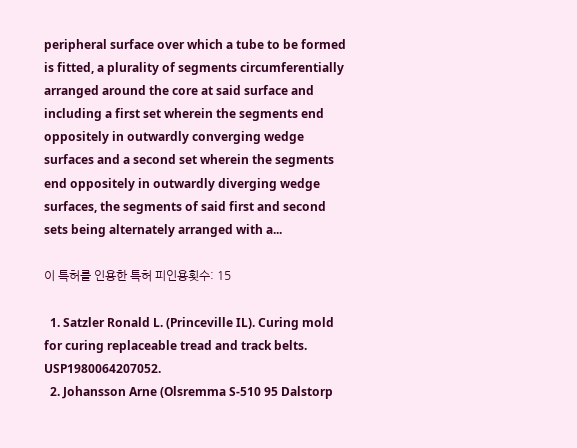peripheral surface over which a tube to be formed is fitted, a plurality of segments circumferentially arranged around the core at said surface and including a first set wherein the segments end oppositely in outwardly converging wedge surfaces and a second set wherein the segments end oppositely in outwardly diverging wedge surfaces, the segments of said first and second sets being alternately arranged with a...

이 특허를 인용한 특허 피인용횟수: 15

  1. Satzler Ronald L. (Princeville IL). Curing mold for curing replaceable tread and track belts. USP1980064207052.
  2. Johansson Arne (Olsremma S-510 95 Dalstorp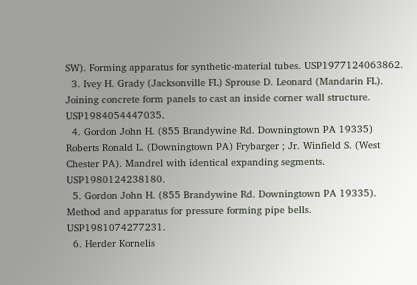SW). Forming apparatus for synthetic-material tubes. USP1977124063862.
  3. Ivey H. Grady (Jacksonville FL) Sprouse D. Leonard (Mandarin FL). Joining concrete form panels to cast an inside corner wall structure. USP1984054447035.
  4. Gordon John H. (855 Brandywine Rd. Downingtown PA 19335) Roberts Ronald L. (Downingtown PA) Frybarger ; Jr. Winfield S. (West Chester PA). Mandrel with identical expanding segments. USP1980124238180.
  5. Gordon John H. (855 Brandywine Rd. Downingtown PA 19335). Method and apparatus for pressure forming pipe bells. USP1981074277231.
  6. Herder Kornelis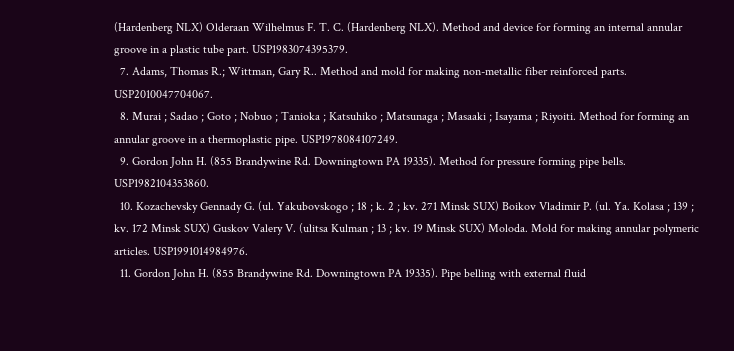(Hardenberg NLX) Olderaan Wilhelmus F. T. C. (Hardenberg NLX). Method and device for forming an internal annular groove in a plastic tube part. USP1983074395379.
  7. Adams, Thomas R.; Wittman, Gary R.. Method and mold for making non-metallic fiber reinforced parts. USP2010047704067.
  8. Murai ; Sadao ; Goto ; Nobuo ; Tanioka ; Katsuhiko ; Matsunaga ; Masaaki ; Isayama ; Riyoiti. Method for forming an annular groove in a thermoplastic pipe. USP1978084107249.
  9. Gordon John H. (855 Brandywine Rd. Downingtown PA 19335). Method for pressure forming pipe bells. USP1982104353860.
  10. Kozachevsky Gennady G. (ul. Yakubovskogo ; 18 ; k. 2 ; kv. 271 Minsk SUX) Boikov Vladimir P. (ul. Ya. Kolasa ; 139 ; kv. 172 Minsk SUX) Guskov Valery V. (ulitsa Kulman ; 13 ; kv. 19 Minsk SUX) Moloda. Mold for making annular polymeric articles. USP1991014984976.
  11. Gordon John H. (855 Brandywine Rd. Downingtown PA 19335). Pipe belling with external fluid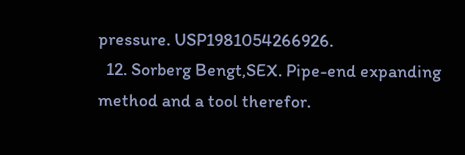pressure. USP1981054266926.
  12. Sorberg Bengt,SEX. Pipe-end expanding method and a tool therefor.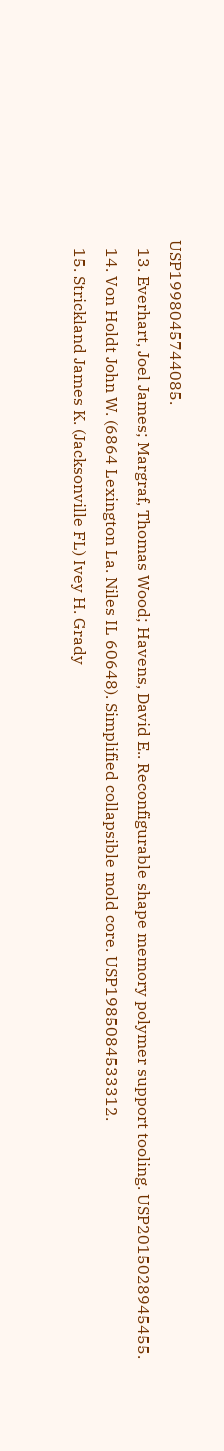USP1998045744085.
  13. Everhart, Joel James; Margraf, Thomas Wood; Havens, David E.. Reconfigurable shape memory polymer support tooling. USP2015028945455.
  14. Von Holdt John W. (6864 Lexington La. Niles IL 60648). Simplified collapsible mold core. USP1985084533312.
  15. Strickland James K. (Jacksonville FL) Ivey H. Grady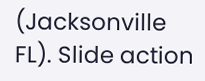(Jacksonville FL). Slide action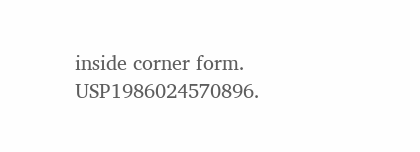inside corner form. USP1986024570896.